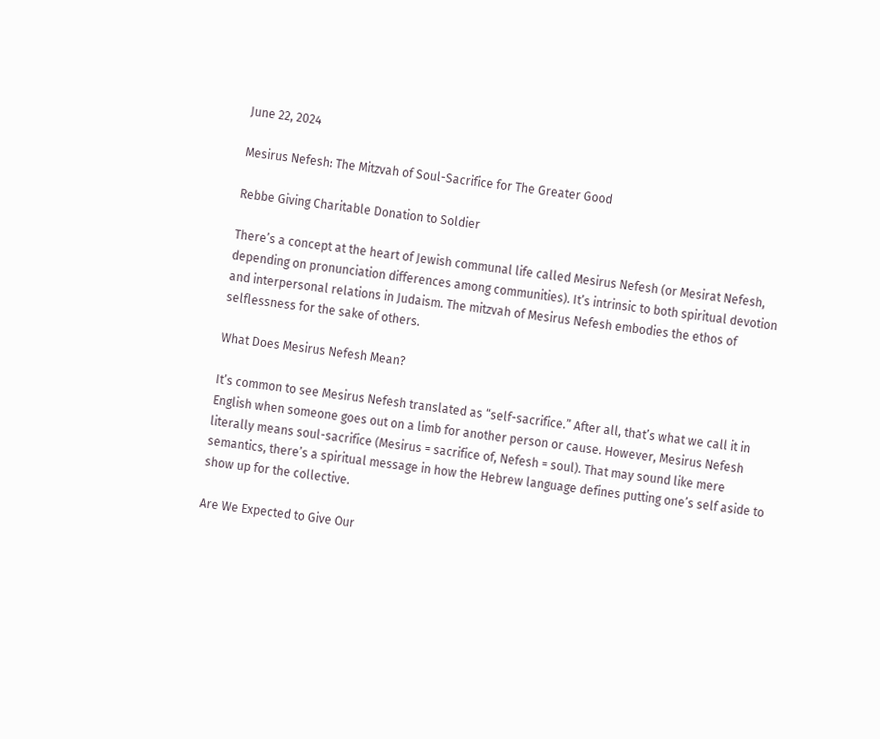June 22, 2024

Mesirus Nefesh: The Mitzvah of Soul-Sacrifice for The Greater Good

Rebbe Giving Charitable Donation to Soldier

There’s a concept at the heart of Jewish communal life called Mesirus Nefesh (or Mesirat Nefesh, depending on pronunciation differences among communities). It’s intrinsic to both spiritual devotion and interpersonal relations in Judaism. The mitzvah of Mesirus Nefesh embodies the ethos of selflessness for the sake of others.

What Does Mesirus Nefesh Mean?

It’s common to see Mesirus Nefesh translated as “self-sacrifice.” After all, that’s what we call it in English when someone goes out on a limb for another person or cause. However, Mesirus Nefesh literally means soul-sacrifice (Mesirus = sacrifice of, Nefesh = soul). That may sound like mere semantics, there’s a spiritual message in how the Hebrew language defines putting one’s self aside to show up for the collective.

Are We Expected to Give Our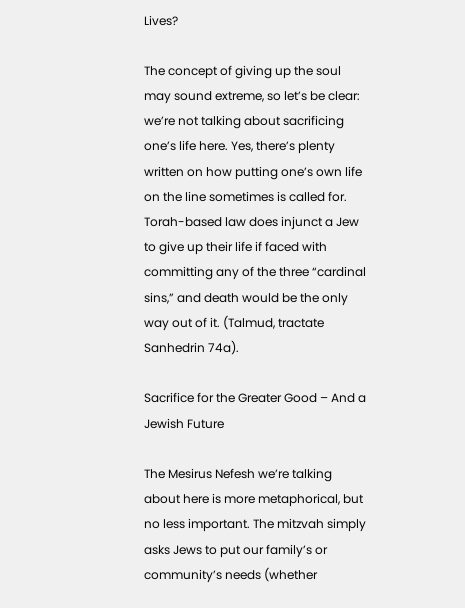Lives?

The concept of giving up the soul may sound extreme, so let’s be clear: we’re not talking about sacrificing one’s life here. Yes, there’s plenty written on how putting one’s own life on the line sometimes is called for. Torah-based law does injunct a Jew to give up their life if faced with committing any of the three “cardinal sins,” and death would be the only way out of it. (Talmud, tractate Sanhedrin 74a).

Sacrifice for the Greater Good – And a Jewish Future

The Mesirus Nefesh we’re talking about here is more metaphorical, but no less important. The mitzvah simply asks Jews to put our family’s or community’s needs (whether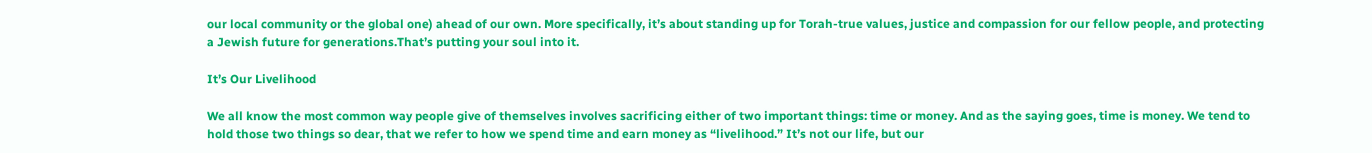our local community or the global one) ahead of our own. More specifically, it’s about standing up for Torah-true values, justice and compassion for our fellow people, and protecting a Jewish future for generations.That’s putting your soul into it.

It’s Our Livelihood

We all know the most common way people give of themselves involves sacrificing either of two important things: time or money. And as the saying goes, time is money. We tend to hold those two things so dear, that we refer to how we spend time and earn money as “livelihood.” It’s not our life, but our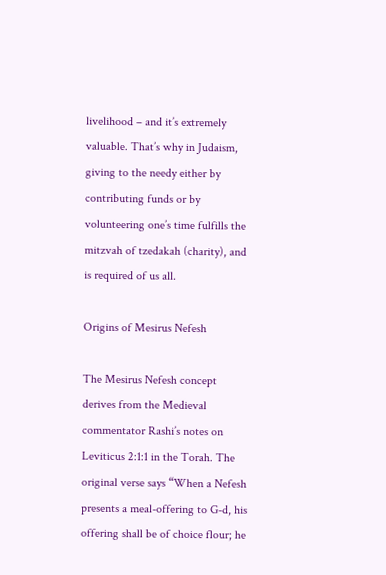livelihood – and it’s extremely valuable. That’s why in Judaism, giving to the needy either by contributing funds or by volunteering one’s time fulfills the mitzvah of tzedakah (charity), and is required of us all.

Origins of Mesirus Nefesh

The Mesirus Nefesh concept derives from the Medieval commentator Rashi’s notes on Leviticus 2:1:1 in the Torah. The original verse says “When a Nefesh presents a meal-offering to G-d, his offering shall be of choice flour; he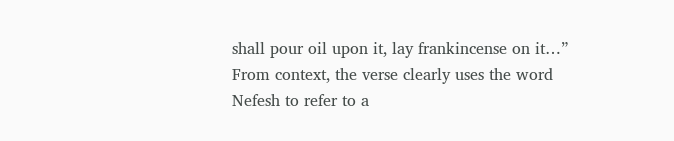shall pour oil upon it, lay frankincense on it…” From context, the verse clearly uses the word Nefesh to refer to a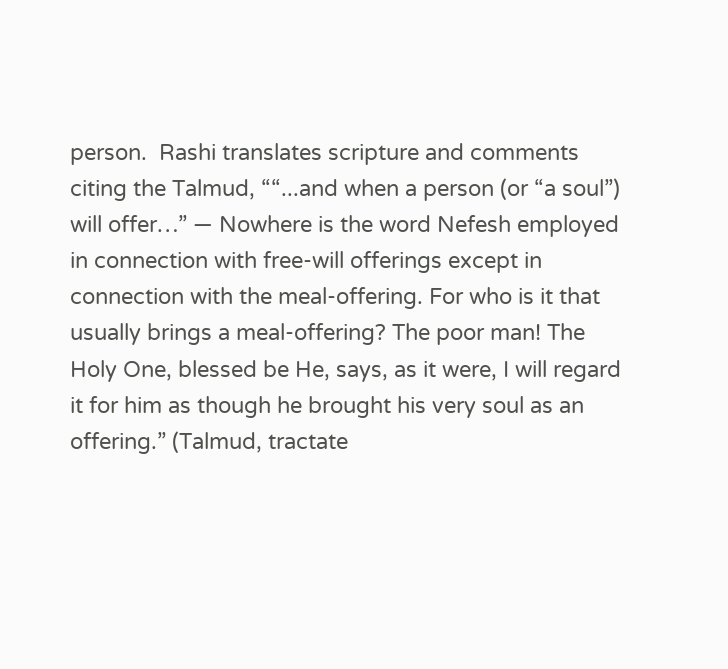person.  Rashi translates scripture and comments citing the Talmud, ““...and when a person (or “a soul”) will offer…” — Nowhere is the word Nefesh employed in connection with free-will offerings except in connection with the meal-offering. For who is it that usually brings a meal-offering? The poor man! The Holy One, blessed be He, says, as it were, I will regard it for him as though he brought his very soul as an offering.” (Talmud, tractate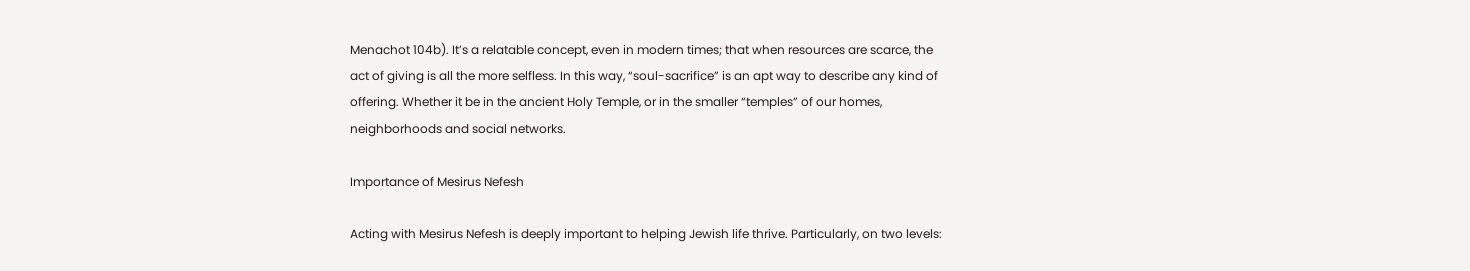Menachot 104b). It’s a relatable concept, even in modern times; that when resources are scarce, the act of giving is all the more selfless. In this way, “soul-sacrifice” is an apt way to describe any kind of offering. Whether it be in the ancient Holy Temple, or in the smaller “temples” of our homes, neighborhoods and social networks.

Importance of Mesirus Nefesh

Acting with Mesirus Nefesh is deeply important to helping Jewish life thrive. Particularly, on two levels: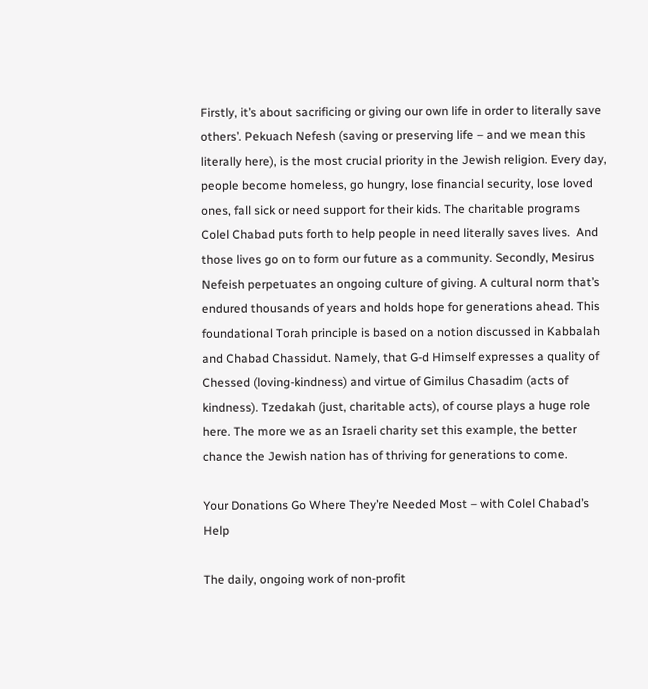Firstly, it’s about sacrificing or giving our own life in order to literally save others’. Pekuach Nefesh (saving or preserving life – and we mean this literally here), is the most crucial priority in the Jewish religion. Every day, people become homeless, go hungry, lose financial security, lose loved ones, fall sick or need support for their kids. The charitable programs Colel Chabad puts forth to help people in need literally saves lives.  And those lives go on to form our future as a community. Secondly, Mesirus Nefeish perpetuates an ongoing culture of giving. A cultural norm that’s endured thousands of years and holds hope for generations ahead. This foundational Torah principle is based on a notion discussed in Kabbalah and Chabad Chassidut. Namely, that G-d Himself expresses a quality of Chessed (loving-kindness) and virtue of Gimilus Chasadim (acts of kindness). Tzedakah (just, charitable acts), of course plays a huge role here. The more we as an Israeli charity set this example, the better chance the Jewish nation has of thriving for generations to come.

Your Donations Go Where They’re Needed Most – with Colel Chabad’s Help

The daily, ongoing work of non-profit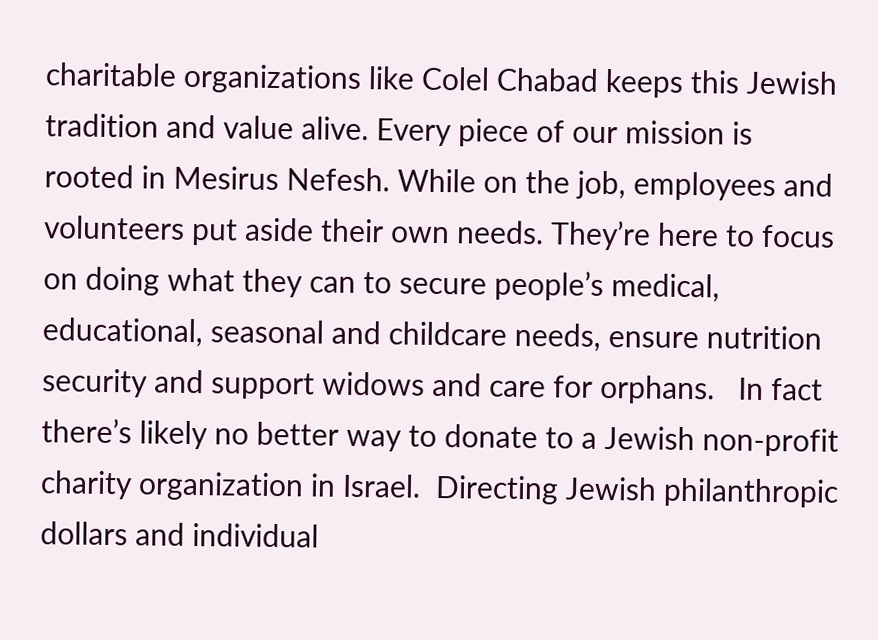charitable organizations like Colel Chabad keeps this Jewish tradition and value alive. Every piece of our mission is rooted in Mesirus Nefesh. While on the job, employees and volunteers put aside their own needs. They’re here to focus on doing what they can to secure people’s medical, educational, seasonal and childcare needs, ensure nutrition security and support widows and care for orphans.   In fact there’s likely no better way to donate to a Jewish non-profit charity organization in Israel.  Directing Jewish philanthropic dollars and individual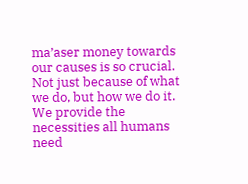ma’aser money towards our causes is so crucial. Not just because of what we do, but how we do it. We provide the necessities all humans need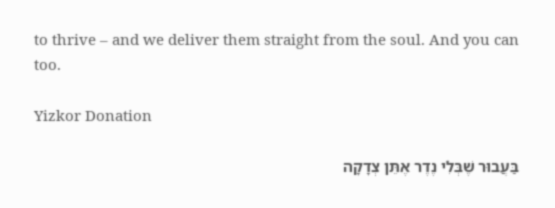to thrive – and we deliver them straight from the soul. And you can too.

Yizkor Donation

בַּעֲבוּר שֶׁבְּלִי נֶדֶר אֶתֵּן צְדָקָה